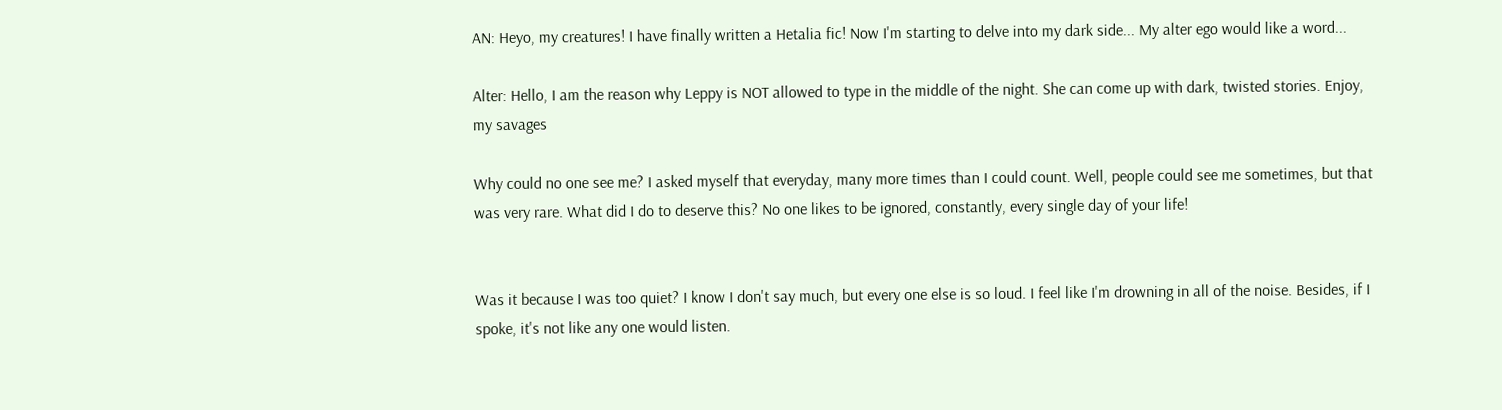AN: Heyo, my creatures! I have finally written a Hetalia fic! Now I'm starting to delve into my dark side... My alter ego would like a word...

Alter: Hello, I am the reason why Leppy is NOT allowed to type in the middle of the night. She can come up with dark, twisted stories. Enjoy, my savages

Why could no one see me? I asked myself that everyday, many more times than I could count. Well, people could see me sometimes, but that was very rare. What did I do to deserve this? No one likes to be ignored, constantly, every single day of your life!


Was it because I was too quiet? I know I don't say much, but every one else is so loud. I feel like I'm drowning in all of the noise. Besides, if I spoke, it's not like any one would listen.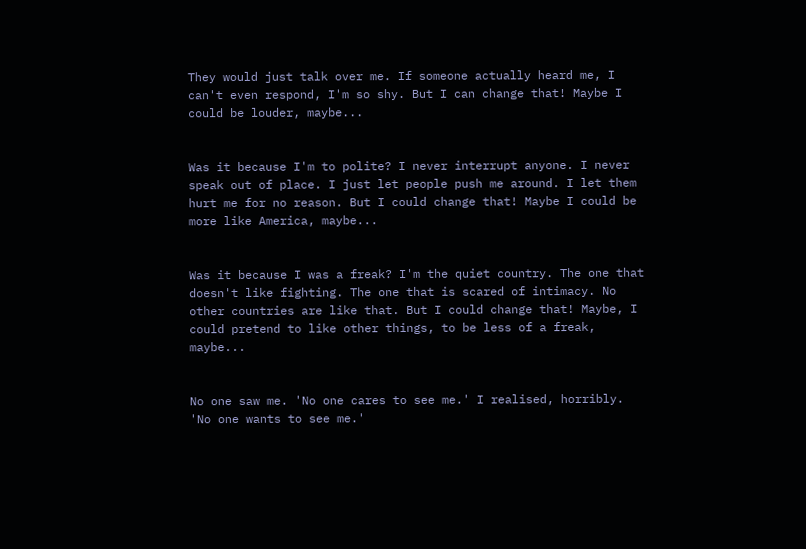They would just talk over me. If someone actually heard me, I can't even respond, I'm so shy. But I can change that! Maybe I could be louder, maybe...


Was it because I'm to polite? I never interrupt anyone. I never speak out of place. I just let people push me around. I let them hurt me for no reason. But I could change that! Maybe I could be more like America, maybe...


Was it because I was a freak? I'm the quiet country. The one that doesn't like fighting. The one that is scared of intimacy. No other countries are like that. But I could change that! Maybe, I could pretend to like other things, to be less of a freak, maybe...


No one saw me. 'No one cares to see me.' I realised, horribly. 'No one wants to see me.'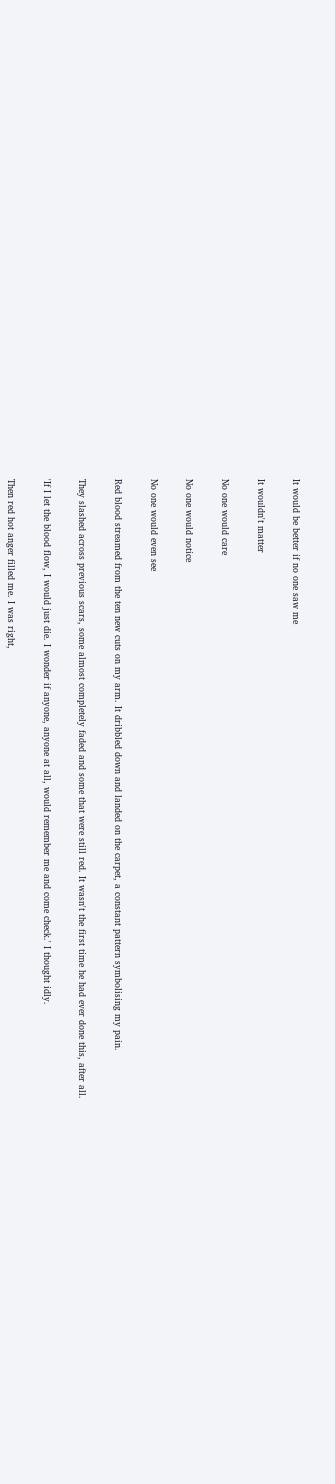It would be better if no one saw me


It wouldn't matter


No one would care


No one would notice


No one would even see


Red blood streamed from the ten new cuts on my arm. It dribbled down and landed on the carpet, a constant pattern symbolising my pain.


They slashed across previous scars, some almost completely faded and some that were still red. It wasn't the first time he had ever done this, after all.


'If I let the blood flow, I would just die. I wonder if anyone, anyone at all, would remember me and come check.' I thought idly.


Then red hot anger filled me. I was right,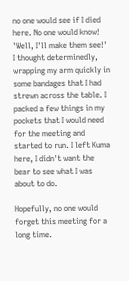no one would see if I died here. No one would know! 'Well, I'll make them see!' I thought determinedly, wrapping my arm quickly in some bandages that I had strewn across the table. I packed a few things in my pockets that I would need for the meeting and started to run. I left Kuma here, I didn't want the bear to see what I was about to do.

Hopefully, no one would forget this meeting for a long time.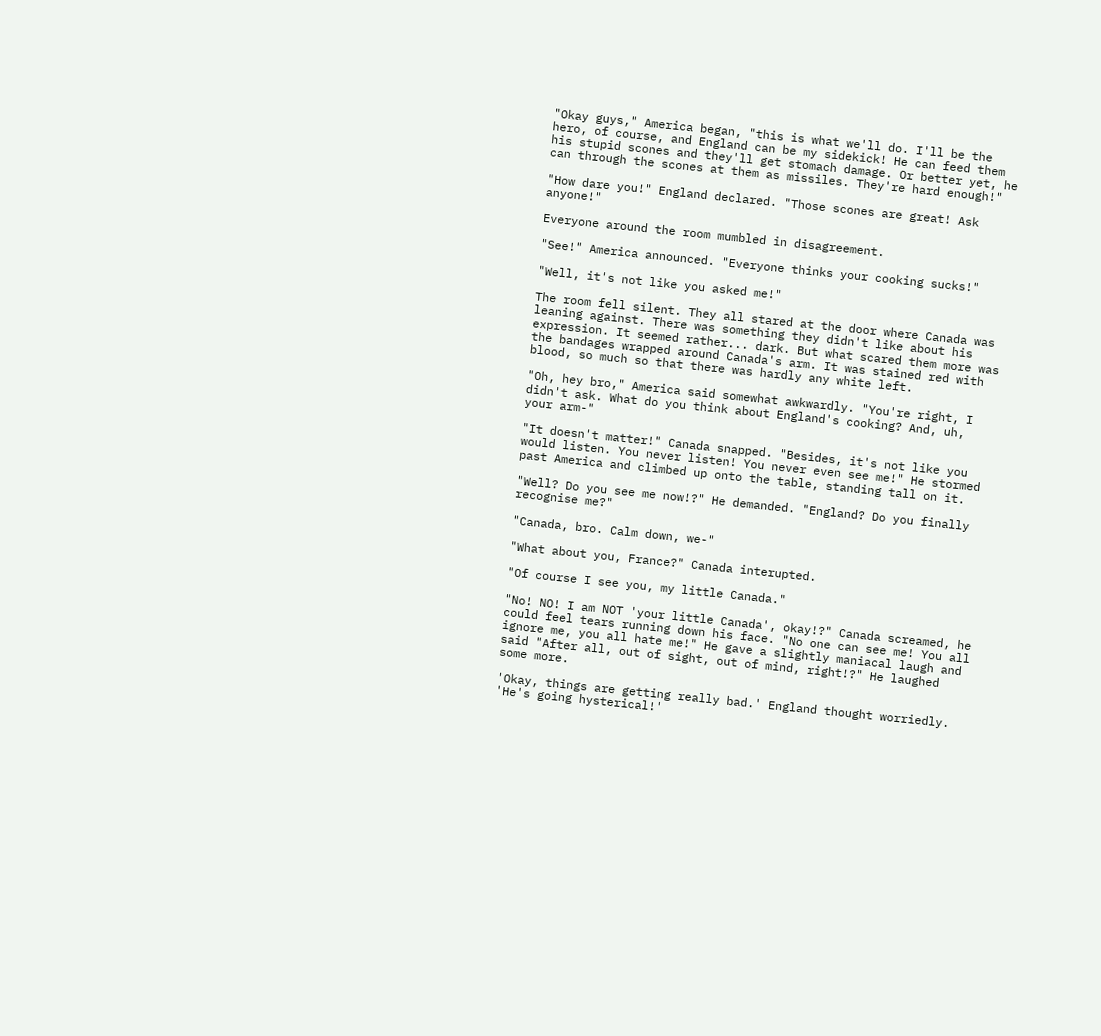"Okay guys," America began, "this is what we'll do. I'll be the hero, of course, and England can be my sidekick! He can feed them his stupid scones and they'll get stomach damage. Or better yet, he can through the scones at them as missiles. They're hard enough!"

"How dare you!" England declared. "Those scones are great! Ask anyone!"

Everyone around the room mumbled in disagreement.

"See!" America announced. "Everyone thinks your cooking sucks!"

"Well, it's not like you asked me!"

The room fell silent. They all stared at the door where Canada was leaning against. There was something they didn't like about his expression. It seemed rather... dark. But what scared them more was the bandages wrapped around Canada's arm. It was stained red with blood, so much so that there was hardly any white left.

"Oh, hey bro," America said somewhat awkwardly. "You're right, I didn't ask. What do you think about England's cooking? And, uh, your arm-"

"It doesn't matter!" Canada snapped. "Besides, it's not like you would listen. You never listen! You never even see me!" He stormed past America and climbed up onto the table, standing tall on it.

"Well? Do you see me now!?" He demanded. "England? Do you finally recognise me?"

"Canada, bro. Calm down, we-"

"What about you, France?" Canada interupted.

"Of course I see you, my little Canada."

"No! NO! I am NOT 'your little Canada', okay!?" Canada screamed, he could feel tears running down his face. "No one can see me! You all ignore me, you all hate me!" He gave a slightly maniacal laugh and said "After all, out of sight, out of mind, right!?" He laughed some more.

'Okay, things are getting really bad.' England thought worriedly. 'He's going hysterical!'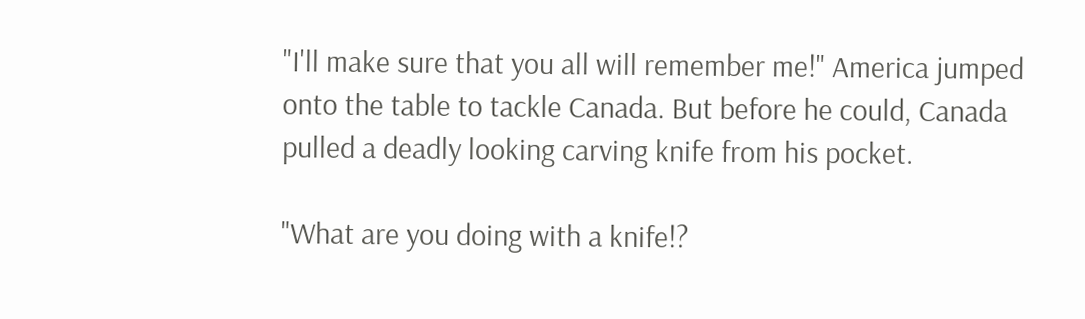"I'll make sure that you all will remember me!" America jumped onto the table to tackle Canada. But before he could, Canada pulled a deadly looking carving knife from his pocket.

"What are you doing with a knife!?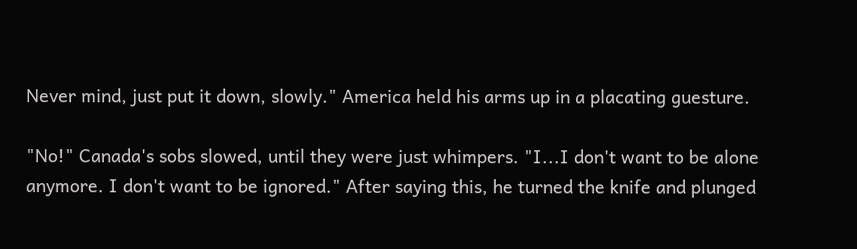Never mind, just put it down, slowly." America held his arms up in a placating guesture.

"No!" Canada's sobs slowed, until they were just whimpers. "I...I don't want to be alone anymore. I don't want to be ignored." After saying this, he turned the knife and plunged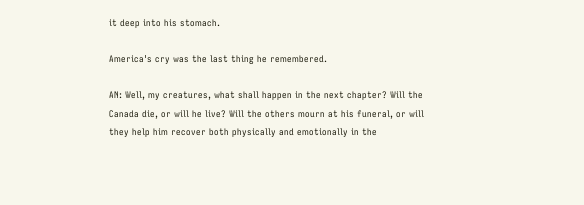it deep into his stomach.

America's cry was the last thing he remembered.

AN: Well, my creatures, what shall happen in the next chapter? Will the Canada die, or will he live? Will the others mourn at his funeral, or will they help him recover both physically and emotionally in the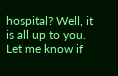hospital? Well, it is all up to you. Let me know if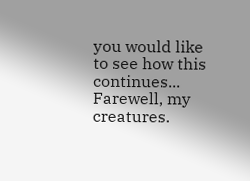you would like to see how this continues... Farewell, my creatures.